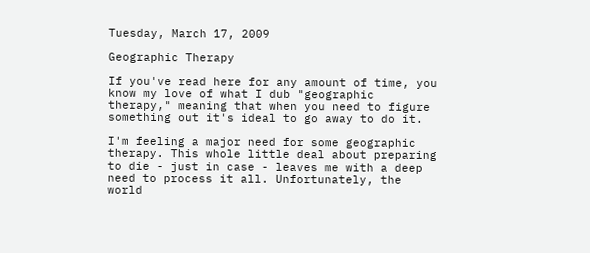Tuesday, March 17, 2009

Geographic Therapy

If you've read here for any amount of time, you know my love of what I dub "geographic therapy," meaning that when you need to figure something out it's ideal to go away to do it.

I'm feeling a major need for some geographic therapy. This whole little deal about preparing to die - just in case - leaves me with a deep need to process it all. Unfortunately, the world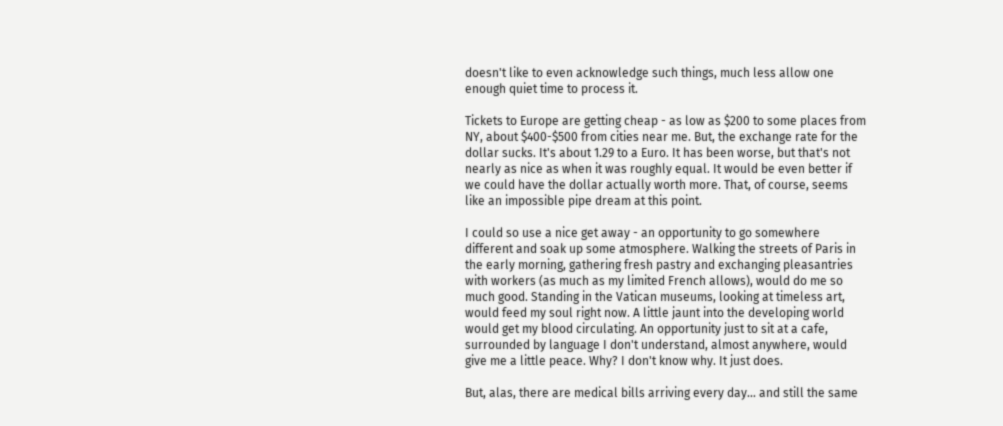doesn't like to even acknowledge such things, much less allow one enough quiet time to process it.

Tickets to Europe are getting cheap - as low as $200 to some places from NY, about $400-$500 from cities near me. But, the exchange rate for the dollar sucks. It's about 1.29 to a Euro. It has been worse, but that's not nearly as nice as when it was roughly equal. It would be even better if we could have the dollar actually worth more. That, of course, seems like an impossible pipe dream at this point.

I could so use a nice get away - an opportunity to go somewhere different and soak up some atmosphere. Walking the streets of Paris in the early morning, gathering fresh pastry and exchanging pleasantries with workers (as much as my limited French allows), would do me so much good. Standing in the Vatican museums, looking at timeless art, would feed my soul right now. A little jaunt into the developing world would get my blood circulating. An opportunity just to sit at a cafe, surrounded by language I don't understand, almost anywhere, would give me a little peace. Why? I don't know why. It just does.

But, alas, there are medical bills arriving every day... and still the same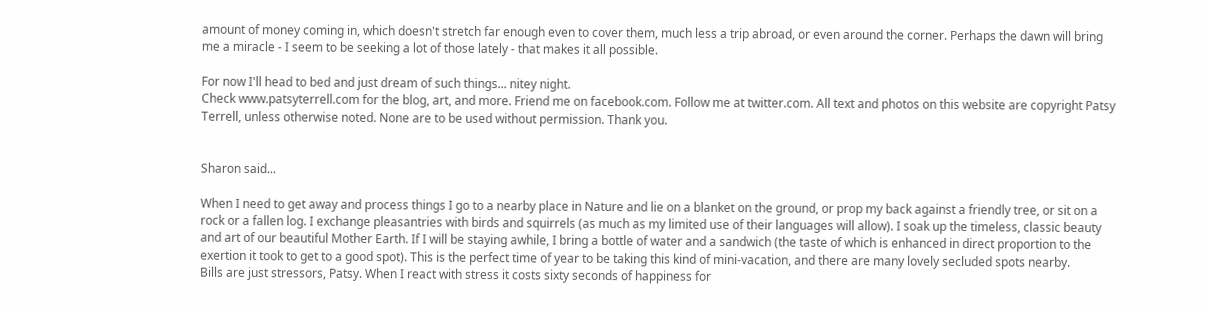amount of money coming in, which doesn't stretch far enough even to cover them, much less a trip abroad, or even around the corner. Perhaps the dawn will bring me a miracle - I seem to be seeking a lot of those lately - that makes it all possible.

For now I'll head to bed and just dream of such things... nitey night.
Check www.patsyterrell.com for the blog, art, and more. Friend me on facebook.com. Follow me at twitter.com. All text and photos on this website are copyright Patsy Terrell, unless otherwise noted. None are to be used without permission. Thank you.


Sharon said...

When I need to get away and process things I go to a nearby place in Nature and lie on a blanket on the ground, or prop my back against a friendly tree, or sit on a rock or a fallen log. I exchange pleasantries with birds and squirrels (as much as my limited use of their languages will allow). I soak up the timeless, classic beauty and art of our beautiful Mother Earth. If I will be staying awhile, I bring a bottle of water and a sandwich (the taste of which is enhanced in direct proportion to the exertion it took to get to a good spot). This is the perfect time of year to be taking this kind of mini-vacation, and there are many lovely secluded spots nearby.
Bills are just stressors, Patsy. When I react with stress it costs sixty seconds of happiness for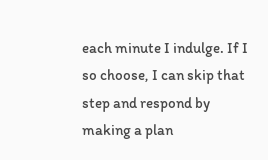each minute I indulge. If I so choose, I can skip that step and respond by making a plan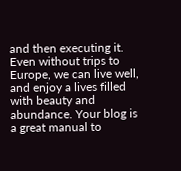and then executing it.
Even without trips to Europe, we can live well, and enjoy a lives filled with beauty and abundance. Your blog is a great manual to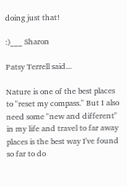doing just that!

:)___ Sharon

Patsy Terrell said...

Nature is one of the best places to "reset my compass." But I also need some "new and different" in my life and travel to far away places is the best way I've found so far to do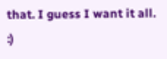that. I guess I want it all. :)